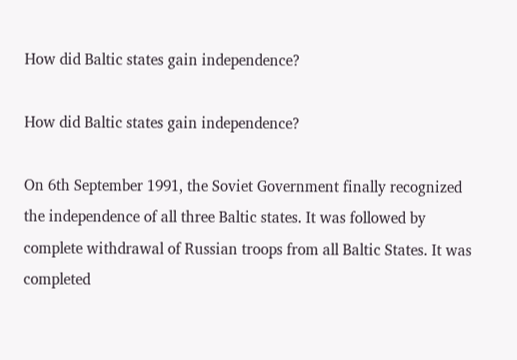How did Baltic states gain independence?

How did Baltic states gain independence?

On 6th September 1991, the Soviet Government finally recognized the independence of all three Baltic states. It was followed by complete withdrawal of Russian troops from all Baltic States. It was completed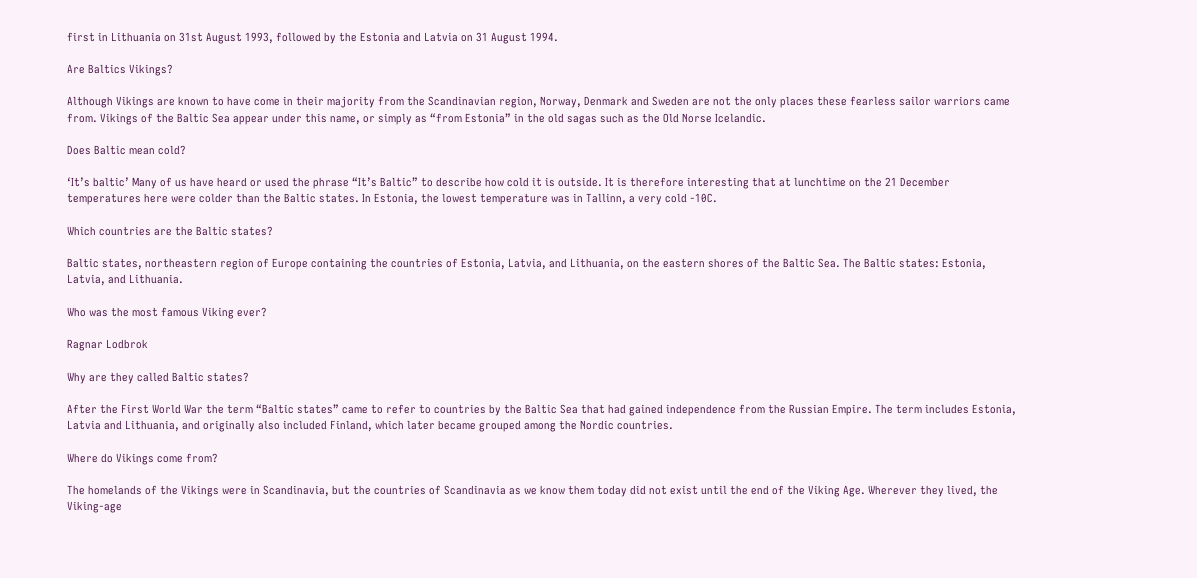first in Lithuania on 31st August 1993, followed by the Estonia and Latvia on 31 August 1994.

Are Baltics Vikings?

Although Vikings are known to have come in their majority from the Scandinavian region, Norway, Denmark and Sweden are not the only places these fearless sailor warriors came from. Vikings of the Baltic Sea appear under this name, or simply as “from Estonia” in the old sagas such as the Old Norse Icelandic.

Does Baltic mean cold?

‘It’s baltic’ Many of us have heard or used the phrase “It’s Baltic” to describe how cold it is outside. It is therefore interesting that at lunchtime on the 21 December temperatures here were colder than the Baltic states. In Estonia, the lowest temperature was in Tallinn, a very cold -10C.

Which countries are the Baltic states?

Baltic states, northeastern region of Europe containing the countries of Estonia, Latvia, and Lithuania, on the eastern shores of the Baltic Sea. The Baltic states: Estonia, Latvia, and Lithuania.

Who was the most famous Viking ever?

Ragnar Lodbrok

Why are they called Baltic states?

After the First World War the term “Baltic states” came to refer to countries by the Baltic Sea that had gained independence from the Russian Empire. The term includes Estonia, Latvia and Lithuania, and originally also included Finland, which later became grouped among the Nordic countries.

Where do Vikings come from?

The homelands of the Vikings were in Scandinavia, but the countries of Scandinavia as we know them today did not exist until the end of the Viking Age. Wherever they lived, the Viking-age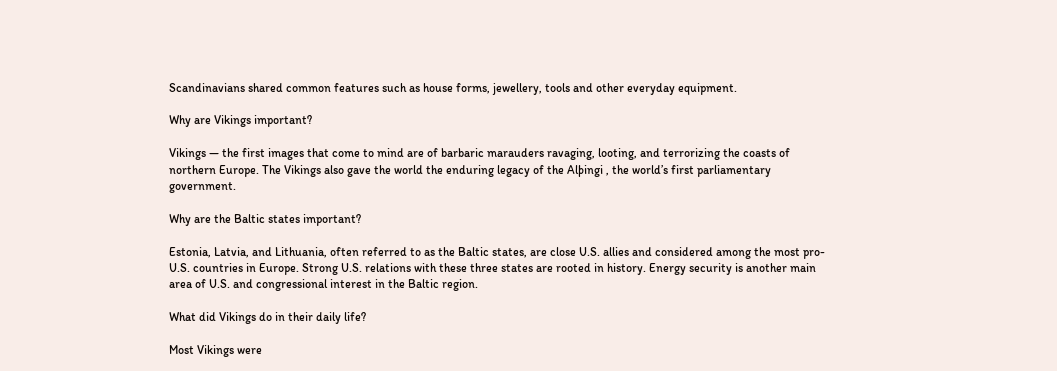Scandinavians shared common features such as house forms, jewellery, tools and other everyday equipment.

Why are Vikings important?

Vikings — the first images that come to mind are of barbaric marauders ravaging, looting, and terrorizing the coasts of northern Europe. The Vikings also gave the world the enduring legacy of the Alþingi , the world’s first parliamentary government.

Why are the Baltic states important?

Estonia, Latvia, and Lithuania, often referred to as the Baltic states, are close U.S. allies and considered among the most pro-U.S. countries in Europe. Strong U.S. relations with these three states are rooted in history. Energy security is another main area of U.S. and congressional interest in the Baltic region.

What did Vikings do in their daily life?

Most Vikings were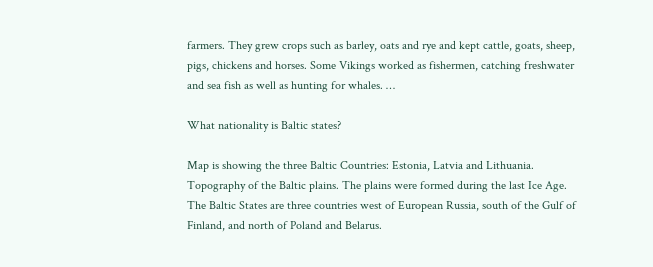farmers. They grew crops such as barley, oats and rye and kept cattle, goats, sheep, pigs, chickens and horses. Some Vikings worked as fishermen, catching freshwater and sea fish as well as hunting for whales. …

What nationality is Baltic states?

Map is showing the three Baltic Countries: Estonia, Latvia and Lithuania. Topography of the Baltic plains. The plains were formed during the last Ice Age. The Baltic States are three countries west of European Russia, south of the Gulf of Finland, and north of Poland and Belarus.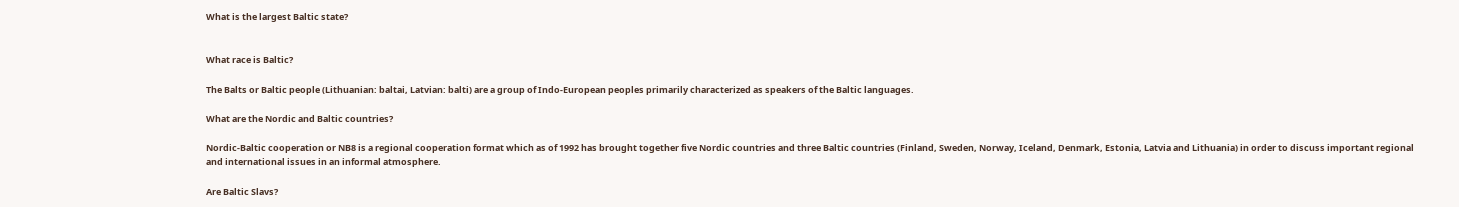What is the largest Baltic state?


What race is Baltic?

The Balts or Baltic people (Lithuanian: baltai, Latvian: balti) are a group of Indo-European peoples primarily characterized as speakers of the Baltic languages.

What are the Nordic and Baltic countries?

Nordic-Baltic cooperation or NB8 is a regional cooperation format which as of 1992 has brought together five Nordic countries and three Baltic countries (Finland, Sweden, Norway, Iceland, Denmark, Estonia, Latvia and Lithuania) in order to discuss important regional and international issues in an informal atmosphere.

Are Baltic Slavs?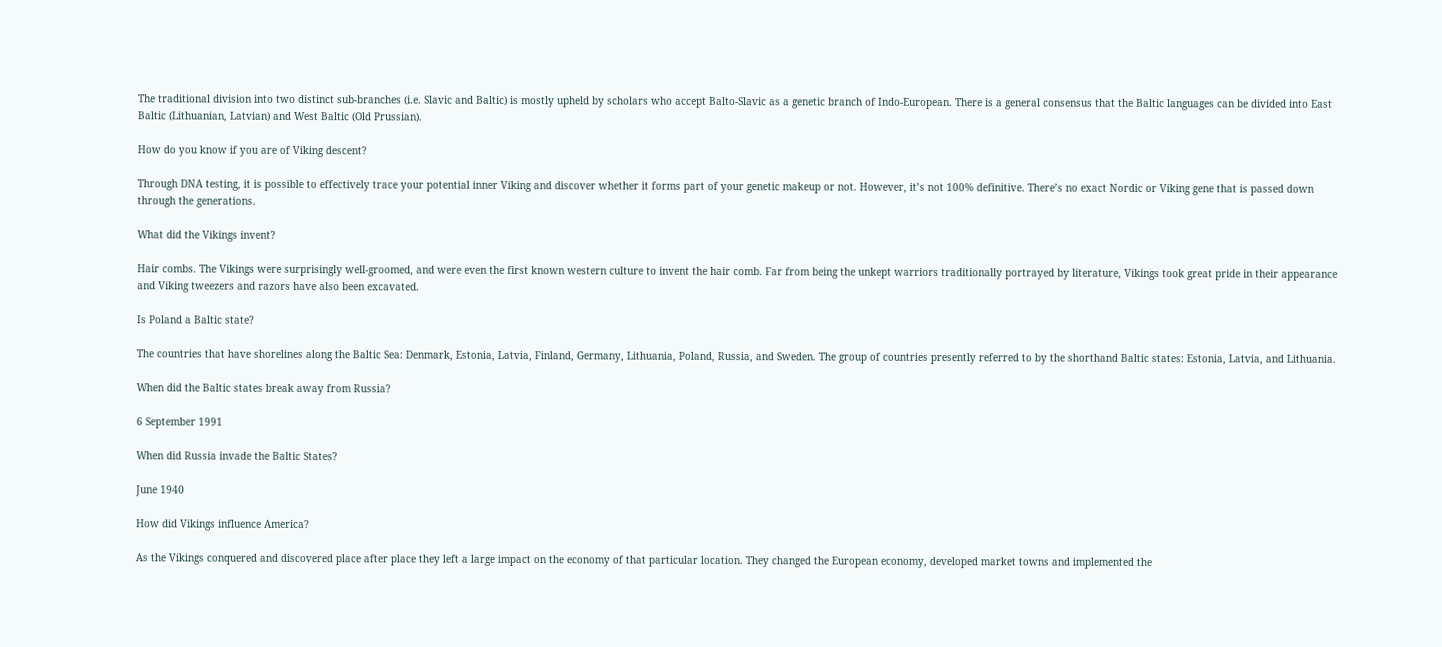The traditional division into two distinct sub-branches (i.e. Slavic and Baltic) is mostly upheld by scholars who accept Balto-Slavic as a genetic branch of Indo-European. There is a general consensus that the Baltic languages can be divided into East Baltic (Lithuanian, Latvian) and West Baltic (Old Prussian).

How do you know if you are of Viking descent?

Through DNA testing, it is possible to effectively trace your potential inner Viking and discover whether it forms part of your genetic makeup or not. However, it’s not 100% definitive. There’s no exact Nordic or Viking gene that is passed down through the generations.

What did the Vikings invent?

Hair combs. The Vikings were surprisingly well-groomed, and were even the first known western culture to invent the hair comb. Far from being the unkept warriors traditionally portrayed by literature, Vikings took great pride in their appearance and Viking tweezers and razors have also been excavated.

Is Poland a Baltic state?

The countries that have shorelines along the Baltic Sea: Denmark, Estonia, Latvia, Finland, Germany, Lithuania, Poland, Russia, and Sweden. The group of countries presently referred to by the shorthand Baltic states: Estonia, Latvia, and Lithuania.

When did the Baltic states break away from Russia?

6 September 1991

When did Russia invade the Baltic States?

June 1940

How did Vikings influence America?

As the Vikings conquered and discovered place after place they left a large impact on the economy of that particular location. They changed the European economy, developed market towns and implemented the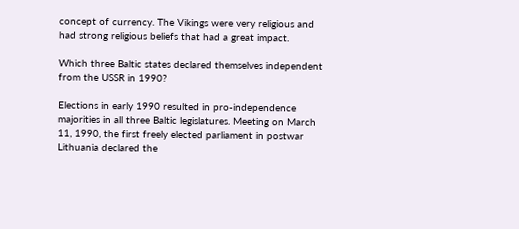concept of currency. The Vikings were very religious and had strong religious beliefs that had a great impact.

Which three Baltic states declared themselves independent from the USSR in 1990?

Elections in early 1990 resulted in pro-independence majorities in all three Baltic legislatures. Meeting on March 11, 1990, the first freely elected parliament in postwar Lithuania declared the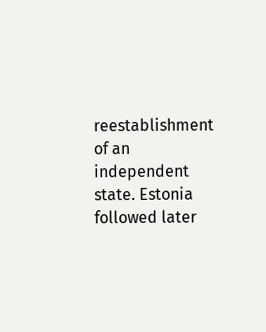reestablishment of an independent state. Estonia followed later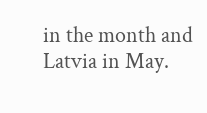in the month and Latvia in May.